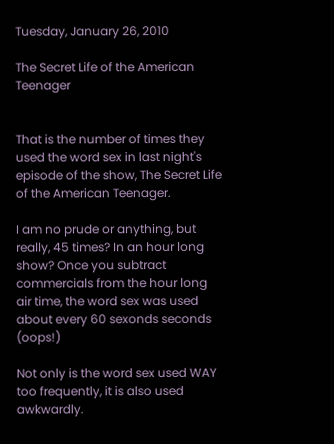Tuesday, January 26, 2010

The Secret Life of the American Teenager


That is the number of times they used the word sex in last night's episode of the show, The Secret Life of the American Teenager.

I am no prude or anything, but really, 45 times? In an hour long show? Once you subtract commercials from the hour long air time, the word sex was used about every 60 sexonds seconds (oops!)

Not only is the word sex used WAY too frequently, it is also used awkwardly.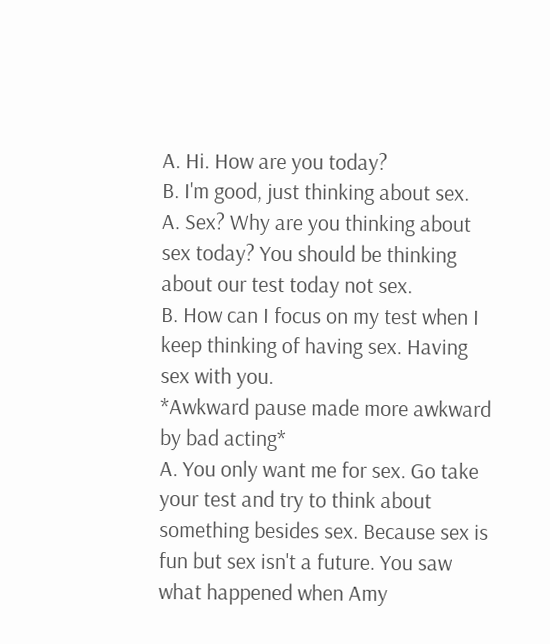A. Hi. How are you today?
B. I'm good, just thinking about sex.
A. Sex? Why are you thinking about sex today? You should be thinking about our test today not sex.
B. How can I focus on my test when I keep thinking of having sex. Having sex with you.
*Awkward pause made more awkward by bad acting*
A. You only want me for sex. Go take your test and try to think about something besides sex. Because sex is fun but sex isn't a future. You saw what happened when Amy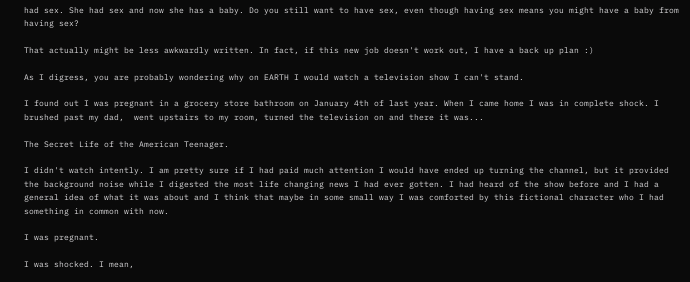had sex. She had sex and now she has a baby. Do you still want to have sex, even though having sex means you might have a baby from having sex?

That actually might be less awkwardly written. In fact, if this new job doesn't work out, I have a back up plan :)

As I digress, you are probably wondering why on EARTH I would watch a television show I can't stand.

I found out I was pregnant in a grocery store bathroom on January 4th of last year. When I came home I was in complete shock. I brushed past my dad,  went upstairs to my room, turned the television on and there it was...

The Secret Life of the American Teenager.

I didn't watch intently. I am pretty sure if I had paid much attention I would have ended up turning the channel, but it provided the background noise while I digested the most life changing news I had ever gotten. I had heard of the show before and I had a general idea of what it was about and I think that maybe in some small way I was comforted by this fictional character who I had something in common with now.

I was pregnant.

I was shocked. I mean,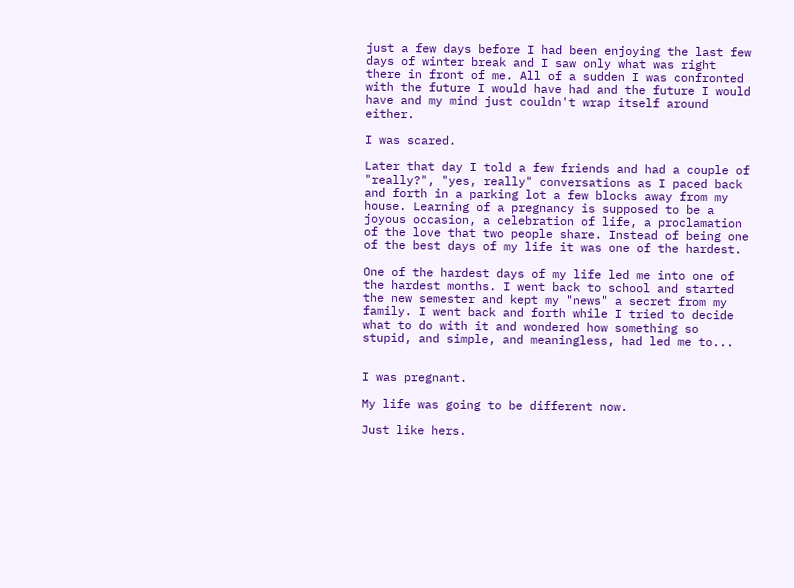just a few days before I had been enjoying the last few days of winter break and I saw only what was right there in front of me. All of a sudden I was confronted with the future I would have had and the future I would have and my mind just couldn't wrap itself around either.

I was scared.

Later that day I told a few friends and had a couple of "really?", "yes, really" conversations as I paced back and forth in a parking lot a few blocks away from my house. Learning of a pregnancy is supposed to be a joyous occasion, a celebration of life, a proclamation of the love that two people share. Instead of being one of the best days of my life it was one of the hardest.

One of the hardest days of my life led me into one of the hardest months. I went back to school and started the new semester and kept my "news" a secret from my family. I went back and forth while I tried to decide what to do with it and wondered how something so stupid, and simple, and meaningless, had led me to...


I was pregnant.

My life was going to be different now.

Just like hers.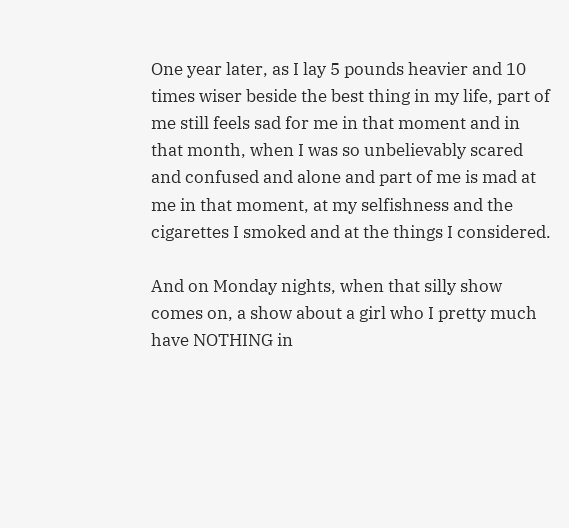One year later, as I lay 5 pounds heavier and 10 times wiser beside the best thing in my life, part of me still feels sad for me in that moment and in that month, when I was so unbelievably scared and confused and alone and part of me is mad at me in that moment, at my selfishness and the cigarettes I smoked and at the things I considered.

And on Monday nights, when that silly show comes on, a show about a girl who I pretty much have NOTHING in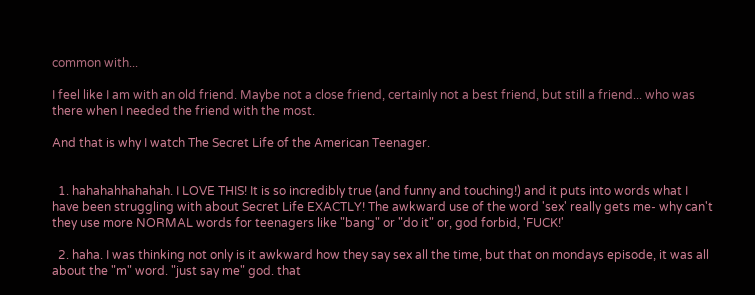common with...

I feel like I am with an old friend. Maybe not a close friend, certainly not a best friend, but still a friend... who was there when I needed the friend with the most.

And that is why I watch The Secret Life of the American Teenager.


  1. hahahahhahahah. I LOVE THIS! It is so incredibly true (and funny and touching!) and it puts into words what I have been struggling with about Secret Life EXACTLY! The awkward use of the word 'sex' really gets me- why can't they use more NORMAL words for teenagers like "bang" or "do it" or, god forbid, 'FUCK!'

  2. haha. I was thinking not only is it awkward how they say sex all the time, but that on mondays episode, it was all about the "m" word. "just say me" god. that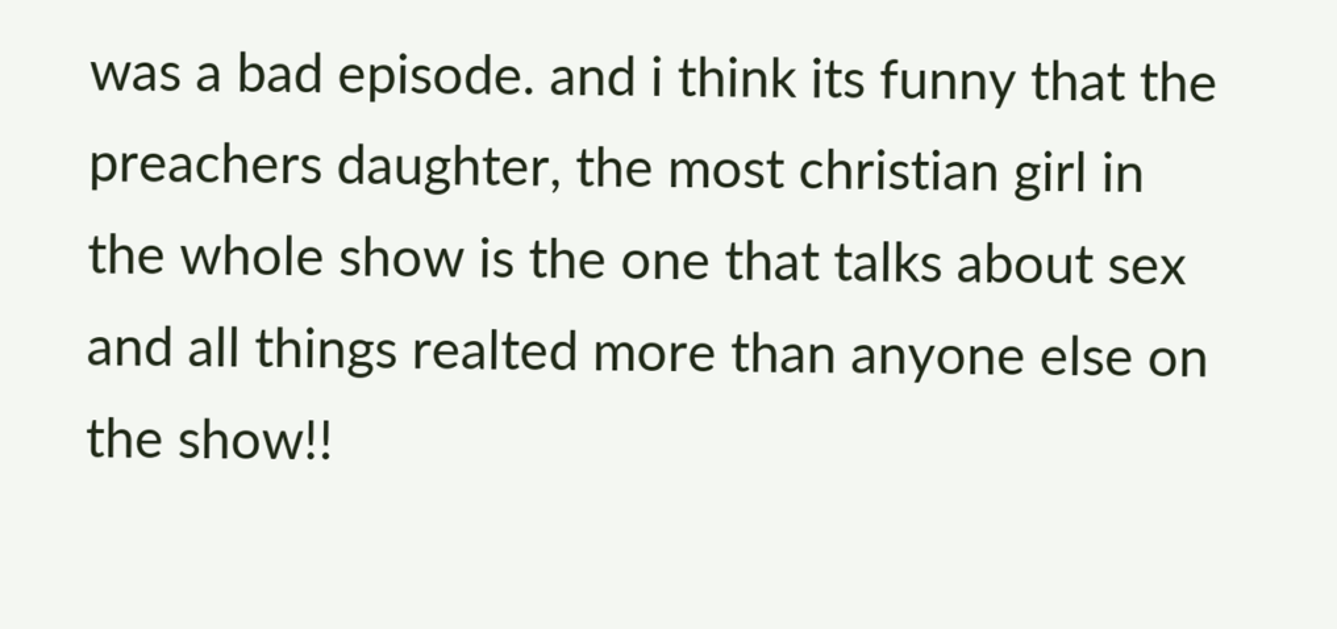was a bad episode. and i think its funny that the preachers daughter, the most christian girl in the whole show is the one that talks about sex and all things realted more than anyone else on the show!!